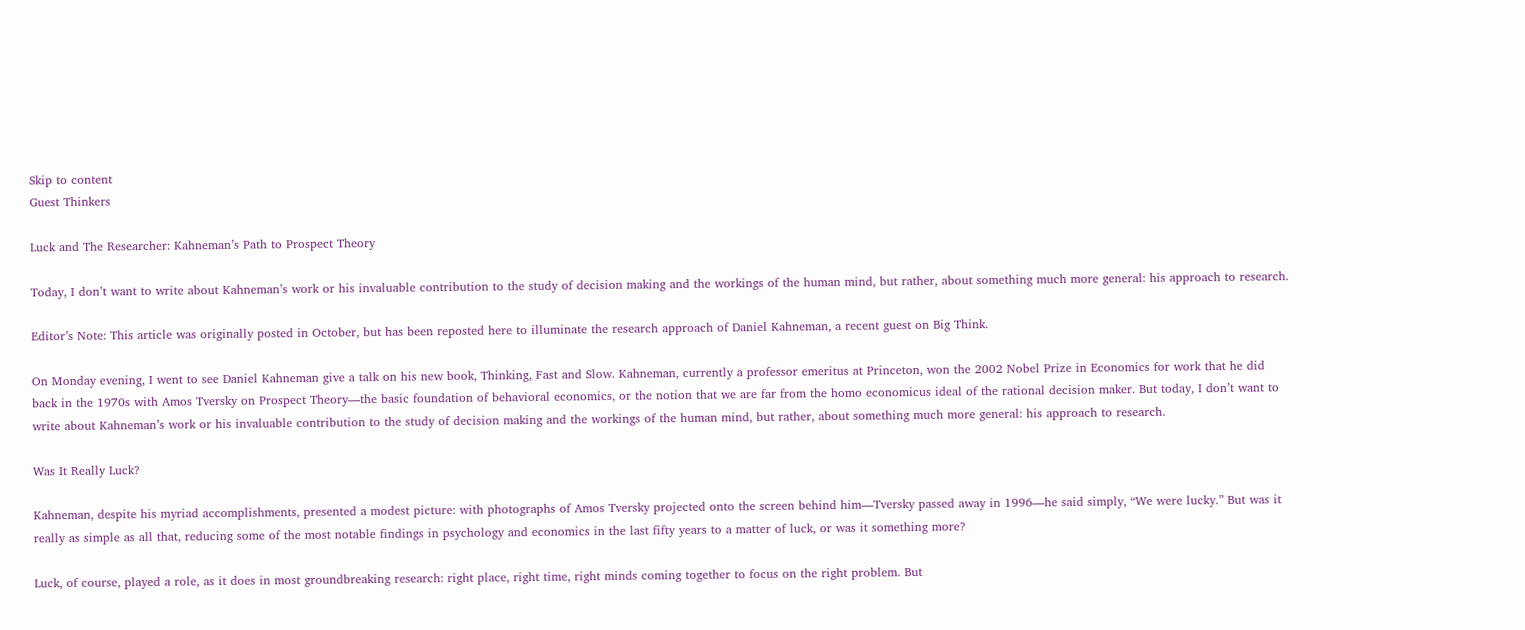Skip to content
Guest Thinkers

Luck and The Researcher: Kahneman’s Path to Prospect Theory

Today, I don’t want to write about Kahneman’s work or his invaluable contribution to the study of decision making and the workings of the human mind, but rather, about something much more general: his approach to research.

Editor’s Note: This article was originally posted in October, but has been reposted here to illuminate the research approach of Daniel Kahneman, a recent guest on Big Think.

On Monday evening, I went to see Daniel Kahneman give a talk on his new book, Thinking, Fast and Slow. Kahneman, currently a professor emeritus at Princeton, won the 2002 Nobel Prize in Economics for work that he did back in the 1970s with Amos Tversky on Prospect Theory—the basic foundation of behavioral economics, or the notion that we are far from the homo economicus ideal of the rational decision maker. But today, I don’t want to write about Kahneman’s work or his invaluable contribution to the study of decision making and the workings of the human mind, but rather, about something much more general: his approach to research.

Was It Really Luck?

Kahneman, despite his myriad accomplishments, presented a modest picture: with photographs of Amos Tversky projected onto the screen behind him—Tversky passed away in 1996—he said simply, “We were lucky.” But was it really as simple as all that, reducing some of the most notable findings in psychology and economics in the last fifty years to a matter of luck, or was it something more?

Luck, of course, played a role, as it does in most groundbreaking research: right place, right time, right minds coming together to focus on the right problem. But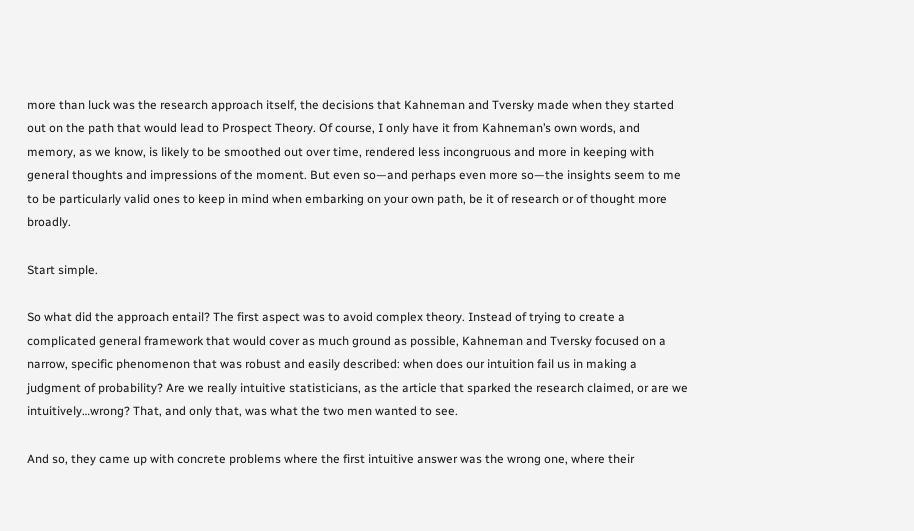more than luck was the research approach itself, the decisions that Kahneman and Tversky made when they started out on the path that would lead to Prospect Theory. Of course, I only have it from Kahneman’s own words, and memory, as we know, is likely to be smoothed out over time, rendered less incongruous and more in keeping with general thoughts and impressions of the moment. But even so—and perhaps even more so—the insights seem to me to be particularly valid ones to keep in mind when embarking on your own path, be it of research or of thought more broadly.

Start simple.

So what did the approach entail? The first aspect was to avoid complex theory. Instead of trying to create a complicated general framework that would cover as much ground as possible, Kahneman and Tversky focused on a narrow, specific phenomenon that was robust and easily described: when does our intuition fail us in making a judgment of probability? Are we really intuitive statisticians, as the article that sparked the research claimed, or are we intuitively…wrong? That, and only that, was what the two men wanted to see.

And so, they came up with concrete problems where the first intuitive answer was the wrong one, where their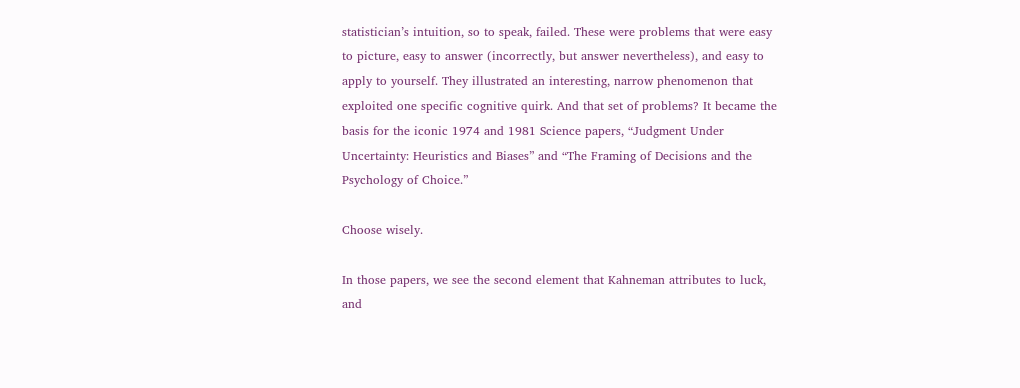statistician’s intuition, so to speak, failed. These were problems that were easy to picture, easy to answer (incorrectly, but answer nevertheless), and easy to apply to yourself. They illustrated an interesting, narrow phenomenon that exploited one specific cognitive quirk. And that set of problems? It became the basis for the iconic 1974 and 1981 Science papers, “Judgment Under Uncertainty: Heuristics and Biases” and “The Framing of Decisions and the Psychology of Choice.”

Choose wisely.

In those papers, we see the second element that Kahneman attributes to luck, and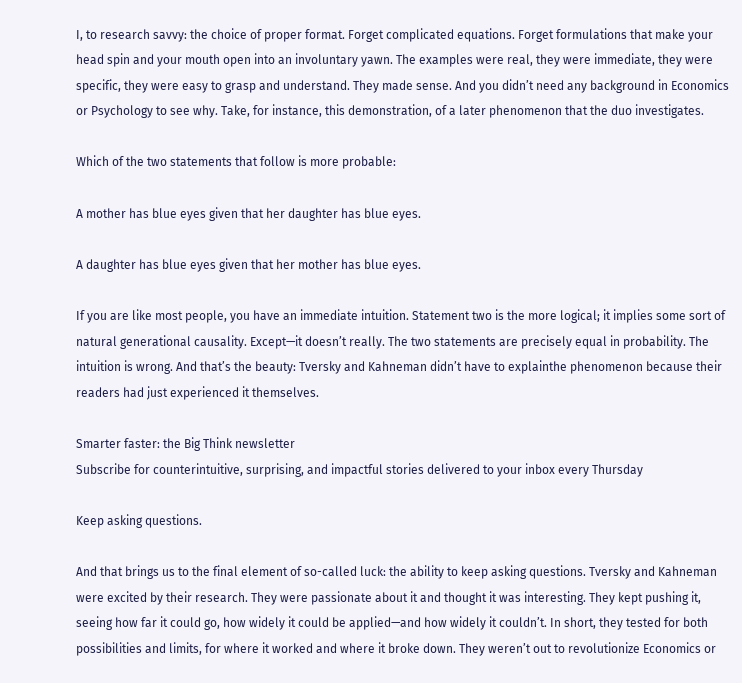I, to research savvy: the choice of proper format. Forget complicated equations. Forget formulations that make your head spin and your mouth open into an involuntary yawn. The examples were real, they were immediate, they were specific, they were easy to grasp and understand. They made sense. And you didn’t need any background in Economics or Psychology to see why. Take, for instance, this demonstration, of a later phenomenon that the duo investigates.

Which of the two statements that follow is more probable:

A mother has blue eyes given that her daughter has blue eyes.

A daughter has blue eyes given that her mother has blue eyes.

If you are like most people, you have an immediate intuition. Statement two is the more logical; it implies some sort of natural generational causality. Except—it doesn’t really. The two statements are precisely equal in probability. The intuition is wrong. And that’s the beauty: Tversky and Kahneman didn’t have to explainthe phenomenon because their readers had just experienced it themselves.

Smarter faster: the Big Think newsletter
Subscribe for counterintuitive, surprising, and impactful stories delivered to your inbox every Thursday

Keep asking questions.

And that brings us to the final element of so-called luck: the ability to keep asking questions. Tversky and Kahneman were excited by their research. They were passionate about it and thought it was interesting. They kept pushing it, seeing how far it could go, how widely it could be applied—and how widely it couldn’t. In short, they tested for both possibilities and limits, for where it worked and where it broke down. They weren’t out to revolutionize Economics or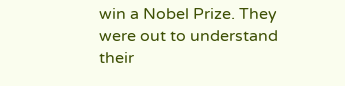win a Nobel Prize. They were out to understand their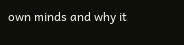own minds and why it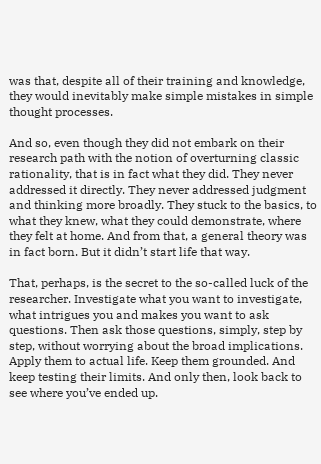was that, despite all of their training and knowledge, they would inevitably make simple mistakes in simple thought processes.

And so, even though they did not embark on their research path with the notion of overturning classic rationality, that is in fact what they did. They never addressed it directly. They never addressed judgment and thinking more broadly. They stuck to the basics, to what they knew, what they could demonstrate, where they felt at home. And from that, a general theory was in fact born. But it didn’t start life that way.

That, perhaps, is the secret to the so-called luck of the researcher. Investigate what you want to investigate, what intrigues you and makes you want to ask questions. Then ask those questions, simply, step by step, without worrying about the broad implications. Apply them to actual life. Keep them grounded. And keep testing their limits. And only then, look back to see where you’ve ended up.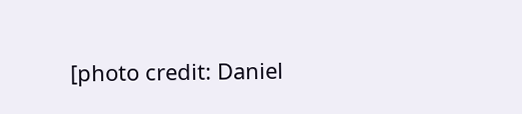[photo credit: Daniel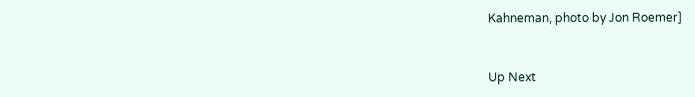Kahneman, photo by Jon Roemer]


Up Next